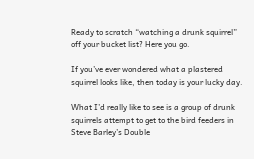Ready to scratch “watching a drunk squirrel” off your bucket list? Here you go.

If you’ve ever wondered what a plastered squirrel looks like, then today is your lucky day.

What I’d really like to see is a group of drunk squirrels attempt to get to the bird feeders in Steve Barley’s Double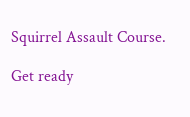Squirrel Assault Course.

Get ready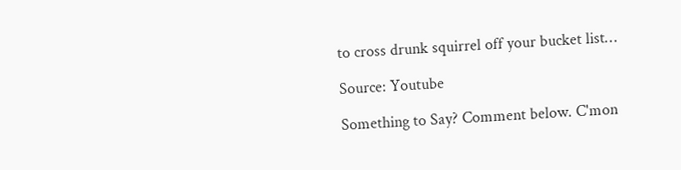to cross drunk squirrel off your bucket list…

Source: Youtube

Something to Say? Comment below. C'mon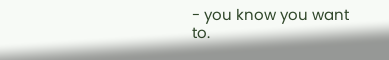- you know you want to.